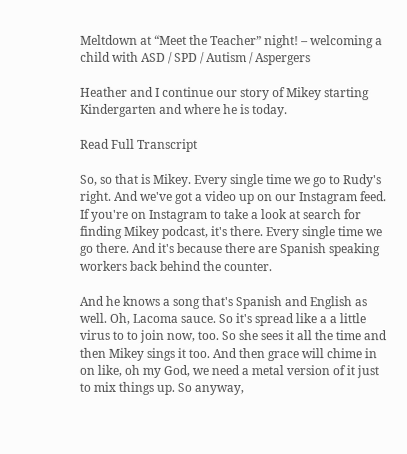Meltdown at “Meet the Teacher” night! – welcoming a child with ASD / SPD / Autism / Aspergers

Heather and I continue our story of Mikey starting Kindergarten and where he is today.

Read Full Transcript

So, so that is Mikey. Every single time we go to Rudy's right. And we've got a video up on our Instagram feed. If you're on Instagram to take a look at search for finding Mikey podcast, it's there. Every single time we go there. And it's because there are Spanish speaking workers back behind the counter.

And he knows a song that's Spanish and English as well. Oh, Lacoma sauce. So it's spread like a a little virus to to join now, too. So she sees it all the time and then Mikey sings it too. And then grace will chime in on like, oh my God, we need a metal version of it just to mix things up. So anyway,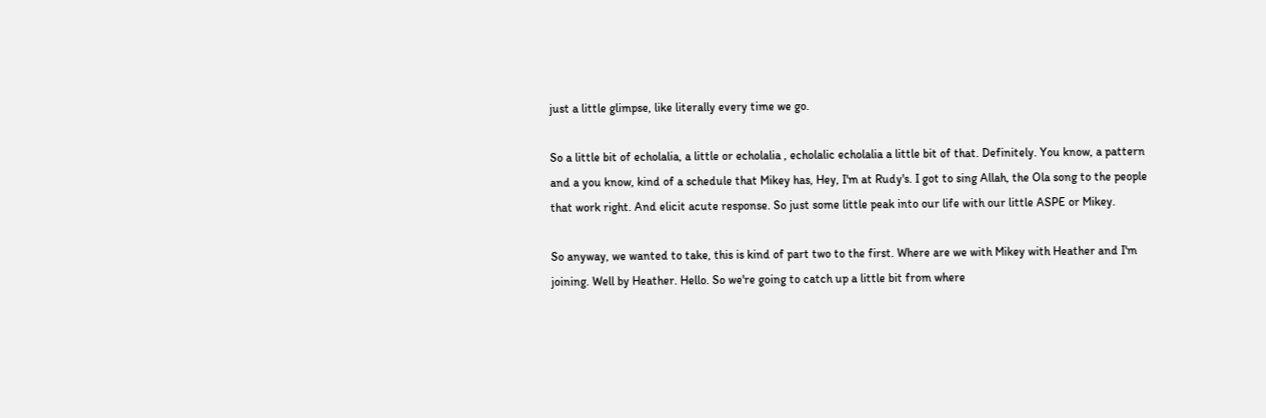just a little glimpse, like literally every time we go.

So a little bit of echolalia, a little or echolalia , echolalic echolalia a little bit of that. Definitely. You know, a pattern and a you know, kind of a schedule that Mikey has, Hey, I'm at Rudy's. I got to sing Allah, the Ola song to the people that work right. And elicit acute response. So just some little peak into our life with our little ASPE or Mikey.

So anyway, we wanted to take, this is kind of part two to the first. Where are we with Mikey with Heather and I'm joining. Well by Heather. Hello. So we're going to catch up a little bit from where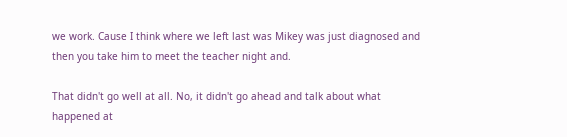we work. Cause I think where we left last was Mikey was just diagnosed and then you take him to meet the teacher night and.

That didn't go well at all. No, it didn't go ahead and talk about what happened at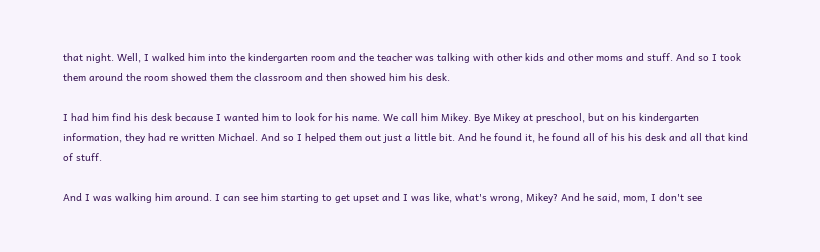that night. Well, I walked him into the kindergarten room and the teacher was talking with other kids and other moms and stuff. And so I took them around the room showed them the classroom and then showed him his desk.

I had him find his desk because I wanted him to look for his name. We call him Mikey. Bye Mikey at preschool, but on his kindergarten information, they had re written Michael. And so I helped them out just a little bit. And he found it, he found all of his his desk and all that kind of stuff.

And I was walking him around. I can see him starting to get upset and I was like, what's wrong, Mikey? And he said, mom, I don't see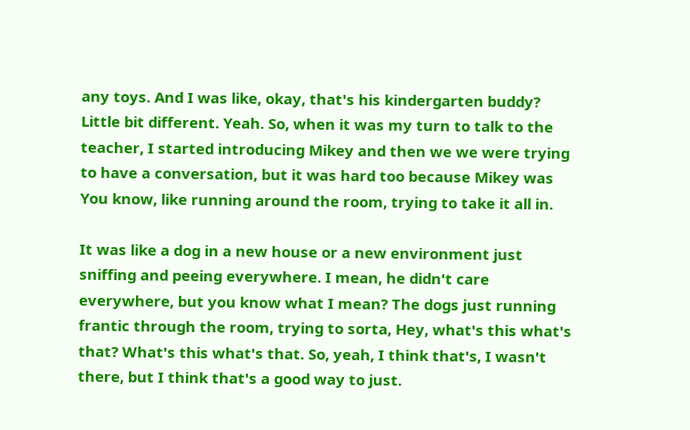any toys. And I was like, okay, that's his kindergarten buddy? Little bit different. Yeah. So, when it was my turn to talk to the teacher, I started introducing Mikey and then we we were trying to have a conversation, but it was hard too because Mikey was You know, like running around the room, trying to take it all in.

It was like a dog in a new house or a new environment just sniffing and peeing everywhere. I mean, he didn't care everywhere, but you know what I mean? The dogs just running frantic through the room, trying to sorta, Hey, what's this what's that? What's this what's that. So, yeah, I think that's, I wasn't there, but I think that's a good way to just.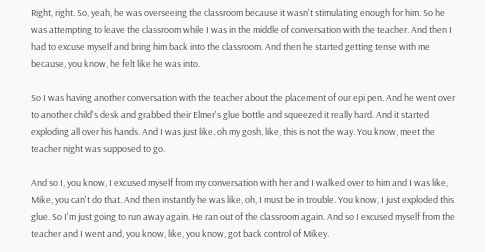Right, right. So, yeah, he was overseeing the classroom because it wasn't stimulating enough for him. So he was attempting to leave the classroom while I was in the middle of conversation with the teacher. And then I had to excuse myself and bring him back into the classroom. And then he started getting tense with me because, you know, he felt like he was into.

So I was having another conversation with the teacher about the placement of our epi pen. And he went over to another child's desk and grabbed their Elmer's glue bottle and squeezed it really hard. And it started exploding all over his hands. And I was just like, oh my gosh, like, this is not the way. You know, meet the teacher night was supposed to go.

And so I, you know, I excused myself from my conversation with her and I walked over to him and I was like, Mike, you can't do that. And then instantly he was like, oh, I must be in trouble. You know, I just exploded this glue. So I'm just going to run away again. He ran out of the classroom again. And so I excused myself from the teacher and I went and, you know, like, you know, got back control of Mikey.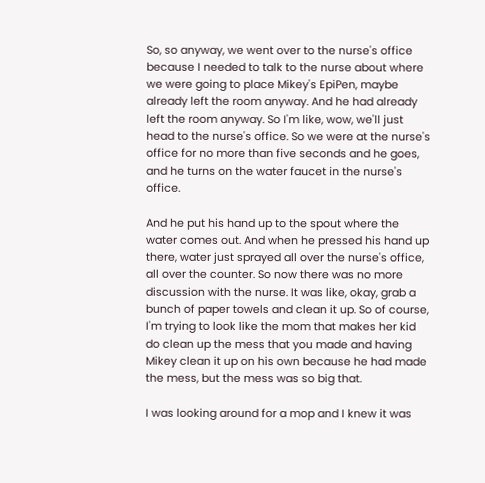So, so anyway, we went over to the nurse's office because I needed to talk to the nurse about where we were going to place Mikey's EpiPen, maybe already left the room anyway. And he had already left the room anyway. So I'm like, wow, we'll just head to the nurse's office. So we were at the nurse's office for no more than five seconds and he goes, and he turns on the water faucet in the nurse's office.

And he put his hand up to the spout where the water comes out. And when he pressed his hand up there, water just sprayed all over the nurse's office, all over the counter. So now there was no more discussion with the nurse. It was like, okay, grab a bunch of paper towels and clean it up. So of course, I'm trying to look like the mom that makes her kid do clean up the mess that you made and having Mikey clean it up on his own because he had made the mess, but the mess was so big that.

I was looking around for a mop and I knew it was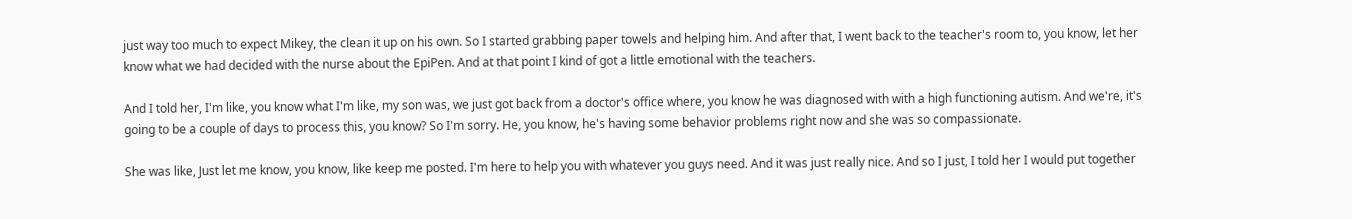just way too much to expect Mikey, the clean it up on his own. So I started grabbing paper towels and helping him. And after that, I went back to the teacher's room to, you know, let her know what we had decided with the nurse about the EpiPen. And at that point I kind of got a little emotional with the teachers.

And I told her, I'm like, you know what I'm like, my son was, we just got back from a doctor's office where, you know he was diagnosed with with a high functioning autism. And we're, it's going to be a couple of days to process this, you know? So I'm sorry. He, you know, he's having some behavior problems right now and she was so compassionate.

She was like, Just let me know, you know, like keep me posted. I'm here to help you with whatever you guys need. And it was just really nice. And so I just, I told her I would put together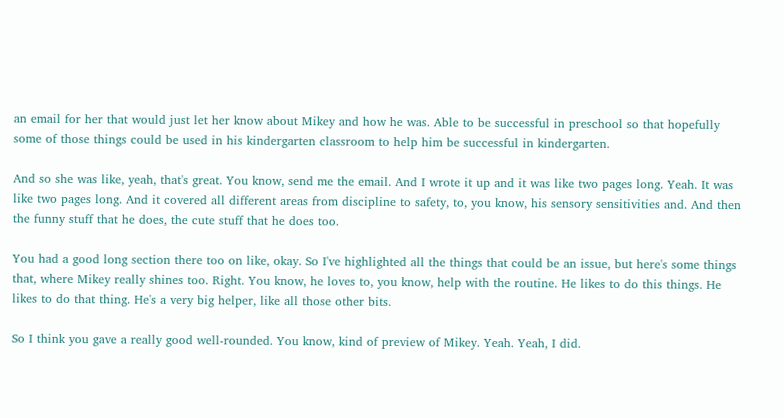an email for her that would just let her know about Mikey and how he was. Able to be successful in preschool so that hopefully some of those things could be used in his kindergarten classroom to help him be successful in kindergarten.

And so she was like, yeah, that's great. You know, send me the email. And I wrote it up and it was like two pages long. Yeah. It was like two pages long. And it covered all different areas from discipline to safety, to, you know, his sensory sensitivities and. And then the funny stuff that he does, the cute stuff that he does too.

You had a good long section there too on like, okay. So I've highlighted all the things that could be an issue, but here's some things that, where Mikey really shines too. Right. You know, he loves to, you know, help with the routine. He likes to do this things. He likes to do that thing. He's a very big helper, like all those other bits.

So I think you gave a really good well-rounded. You know, kind of preview of Mikey. Yeah. Yeah, I did.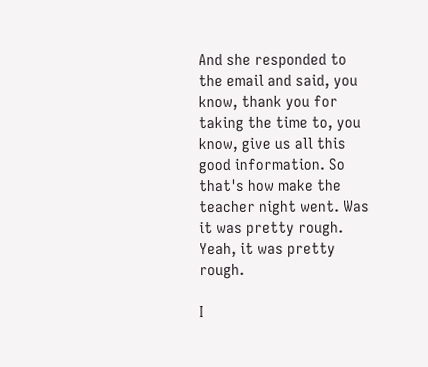And she responded to the email and said, you know, thank you for taking the time to, you know, give us all this good information. So that's how make the teacher night went. Was it was pretty rough. Yeah, it was pretty rough.

I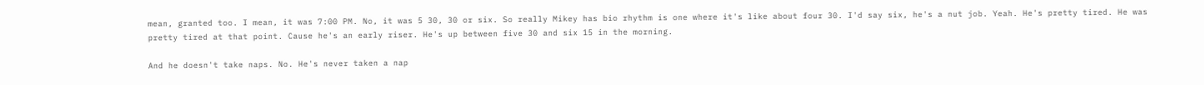mean, granted too. I mean, it was 7:00 PM. No, it was 5 30, 30 or six. So really Mikey has bio rhythm is one where it's like about four 30. I'd say six, he's a nut job. Yeah. He's pretty tired. He was pretty tired at that point. Cause he's an early riser. He's up between five 30 and six 15 in the morning.

And he doesn't take naps. No. He's never taken a nap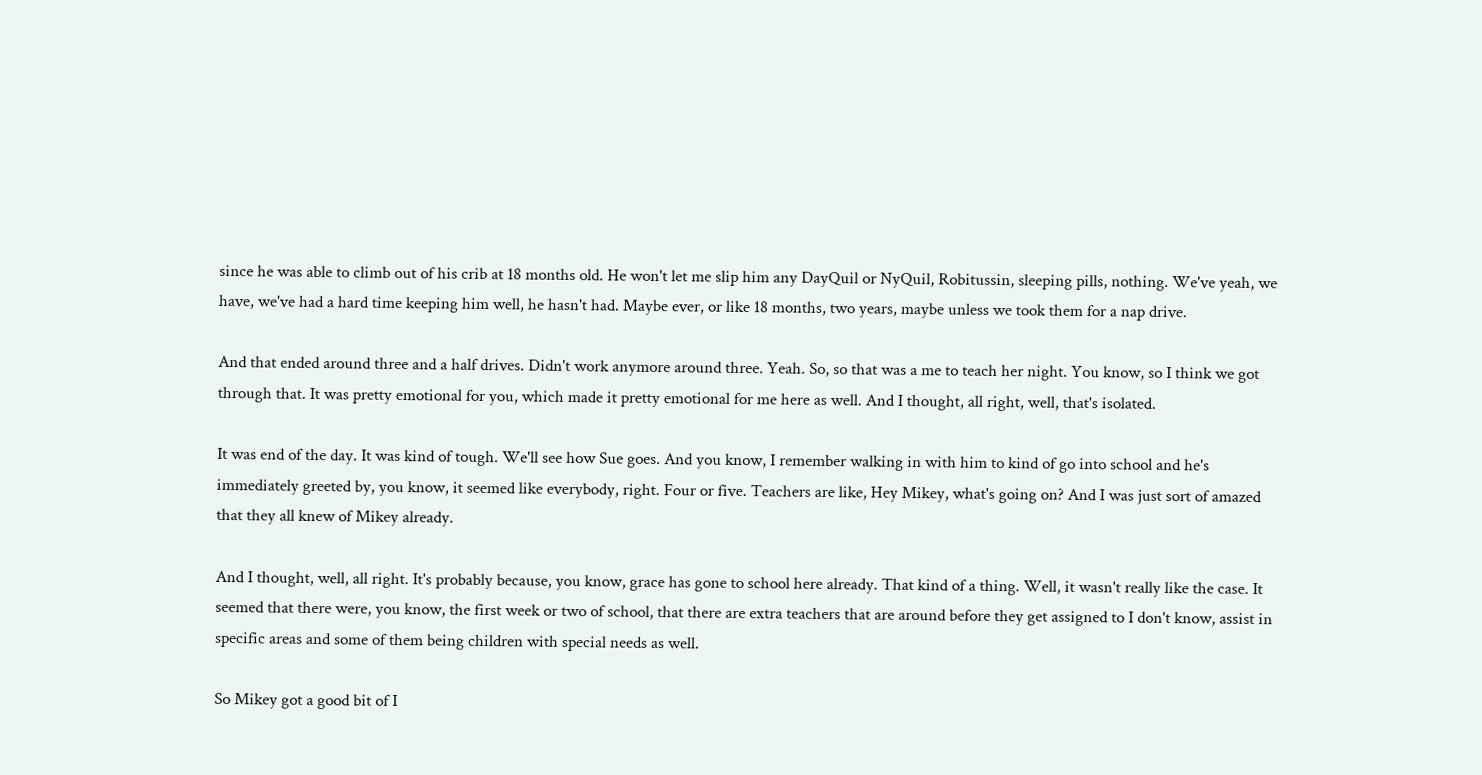since he was able to climb out of his crib at 18 months old. He won't let me slip him any DayQuil or NyQuil, Robitussin, sleeping pills, nothing. We've yeah, we have, we've had a hard time keeping him well, he hasn't had. Maybe ever, or like 18 months, two years, maybe unless we took them for a nap drive.

And that ended around three and a half drives. Didn't work anymore around three. Yeah. So, so that was a me to teach her night. You know, so I think we got through that. It was pretty emotional for you, which made it pretty emotional for me here as well. And I thought, all right, well, that's isolated.

It was end of the day. It was kind of tough. We'll see how Sue goes. And you know, I remember walking in with him to kind of go into school and he's immediately greeted by, you know, it seemed like everybody, right. Four or five. Teachers are like, Hey Mikey, what's going on? And I was just sort of amazed that they all knew of Mikey already.

And I thought, well, all right. It's probably because, you know, grace has gone to school here already. That kind of a thing. Well, it wasn't really like the case. It seemed that there were, you know, the first week or two of school, that there are extra teachers that are around before they get assigned to I don't know, assist in specific areas and some of them being children with special needs as well.

So Mikey got a good bit of I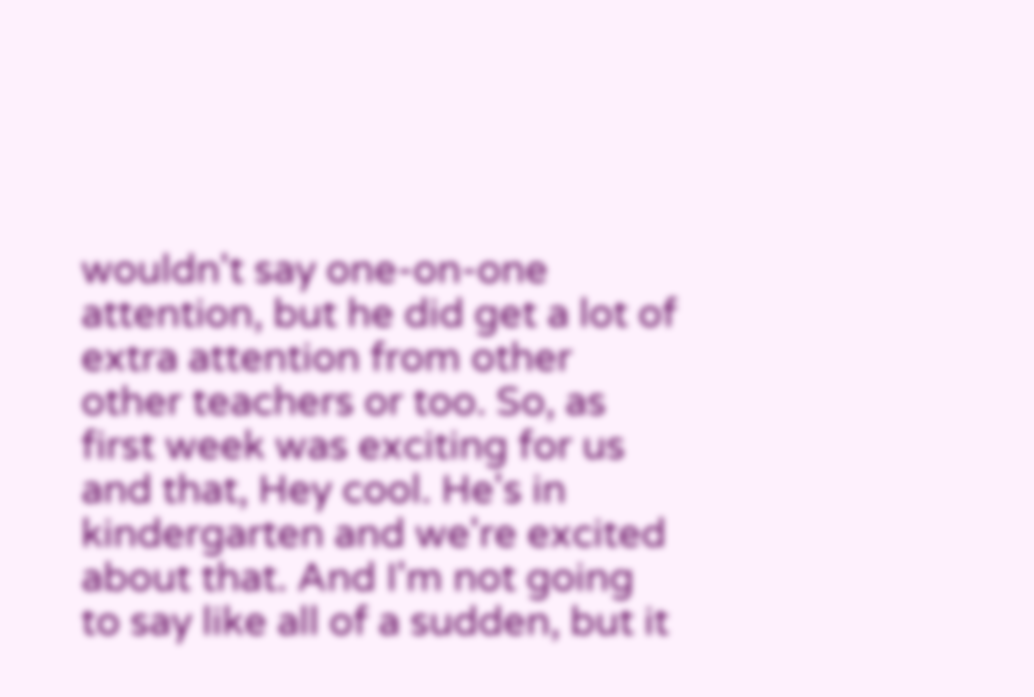wouldn't say one-on-one attention, but he did get a lot of extra attention from other other teachers or too. So, as first week was exciting for us and that, Hey cool. He's in kindergarten and we're excited about that. And I'm not going to say like all of a sudden, but it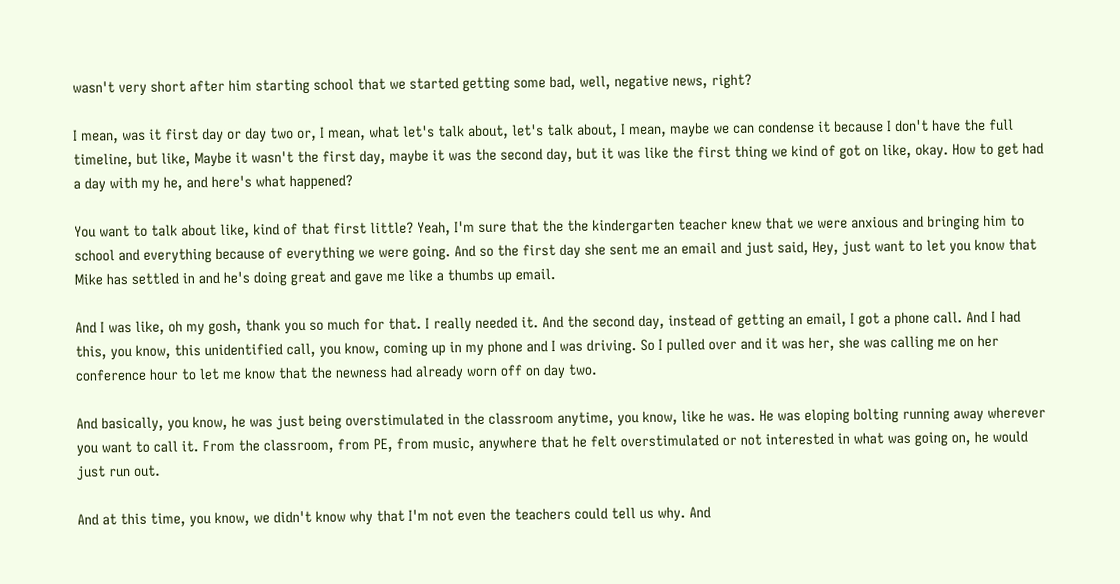wasn't very short after him starting school that we started getting some bad, well, negative news, right?

I mean, was it first day or day two or, I mean, what let's talk about, let's talk about, I mean, maybe we can condense it because I don't have the full timeline, but like, Maybe it wasn't the first day, maybe it was the second day, but it was like the first thing we kind of got on like, okay. How to get had a day with my he, and here's what happened?

You want to talk about like, kind of that first little? Yeah, I'm sure that the the kindergarten teacher knew that we were anxious and bringing him to school and everything because of everything we were going. And so the first day she sent me an email and just said, Hey, just want to let you know that Mike has settled in and he's doing great and gave me like a thumbs up email.

And I was like, oh my gosh, thank you so much for that. I really needed it. And the second day, instead of getting an email, I got a phone call. And I had this, you know, this unidentified call, you know, coming up in my phone and I was driving. So I pulled over and it was her, she was calling me on her conference hour to let me know that the newness had already worn off on day two.

And basically, you know, he was just being overstimulated in the classroom anytime, you know, like he was. He was eloping bolting running away wherever you want to call it. From the classroom, from PE, from music, anywhere that he felt overstimulated or not interested in what was going on, he would just run out.

And at this time, you know, we didn't know why that I'm not even the teachers could tell us why. And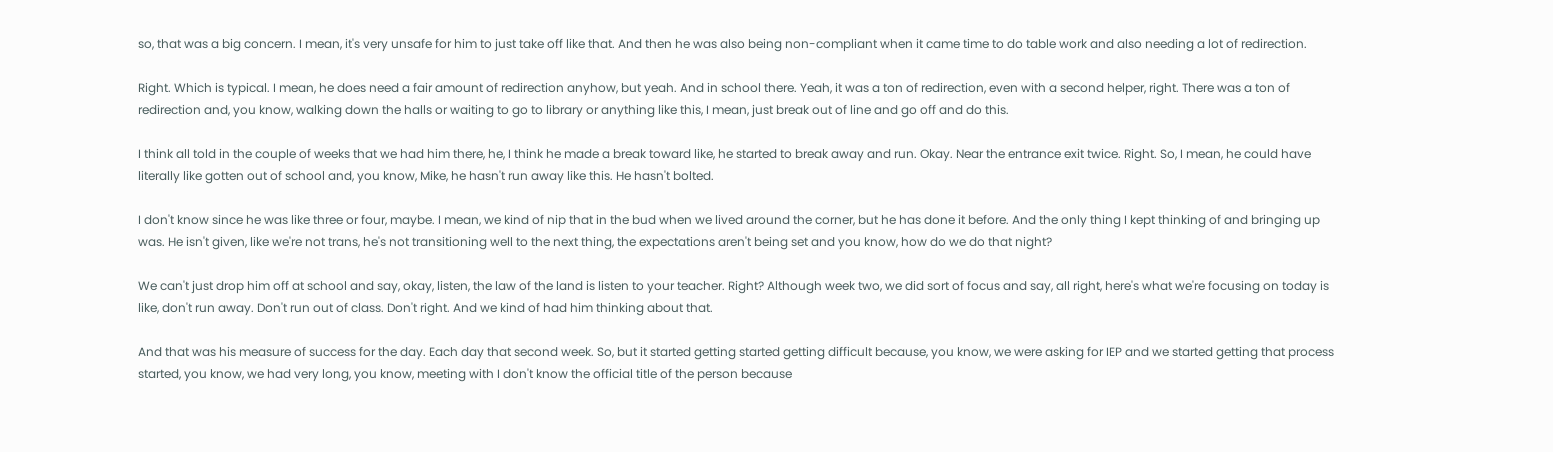so, that was a big concern. I mean, it's very unsafe for him to just take off like that. And then he was also being non-compliant when it came time to do table work and also needing a lot of redirection.

Right. Which is typical. I mean, he does need a fair amount of redirection anyhow, but yeah. And in school there. Yeah, it was a ton of redirection, even with a second helper, right. There was a ton of redirection and, you know, walking down the halls or waiting to go to library or anything like this, I mean, just break out of line and go off and do this.

I think all told in the couple of weeks that we had him there, he, I think he made a break toward like, he started to break away and run. Okay. Near the entrance exit twice. Right. So, I mean, he could have literally like gotten out of school and, you know, Mike, he hasn't run away like this. He hasn't bolted.

I don't know since he was like three or four, maybe. I mean, we kind of nip that in the bud when we lived around the corner, but he has done it before. And the only thing I kept thinking of and bringing up was. He isn't given, like we're not trans, he's not transitioning well to the next thing, the expectations aren't being set and you know, how do we do that night?

We can't just drop him off at school and say, okay, listen, the law of the land is listen to your teacher. Right? Although week two, we did sort of focus and say, all right, here's what we're focusing on today is like, don't run away. Don't run out of class. Don't right. And we kind of had him thinking about that.

And that was his measure of success for the day. Each day that second week. So, but it started getting started getting difficult because, you know, we were asking for IEP and we started getting that process started, you know, we had very long, you know, meeting with I don't know the official title of the person because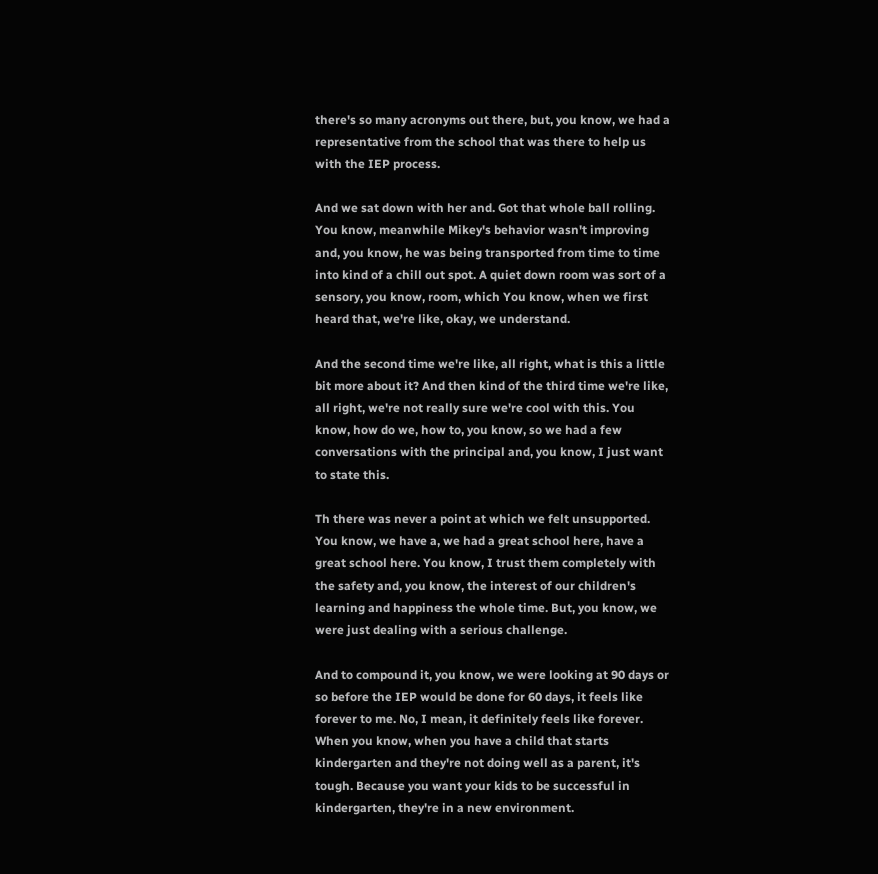there's so many acronyms out there, but, you know, we had a representative from the school that was there to help us with the IEP process.

And we sat down with her and. Got that whole ball rolling. You know, meanwhile Mikey's behavior wasn't improving and, you know, he was being transported from time to time into kind of a chill out spot. A quiet down room was sort of a sensory, you know, room, which You know, when we first heard that, we're like, okay, we understand.

And the second time we're like, all right, what is this a little bit more about it? And then kind of the third time we're like, all right, we're not really sure we're cool with this. You know, how do we, how to, you know, so we had a few conversations with the principal and, you know, I just want to state this.

Th there was never a point at which we felt unsupported. You know, we have a, we had a great school here, have a great school here. You know, I trust them completely with the safety and, you know, the interest of our children's learning and happiness the whole time. But, you know, we were just dealing with a serious challenge.

And to compound it, you know, we were looking at 90 days or so before the IEP would be done for 60 days, it feels like forever to me. No, I mean, it definitely feels like forever. When you know, when you have a child that starts kindergarten and they're not doing well as a parent, it's tough. Because you want your kids to be successful in kindergarten, they're in a new environment.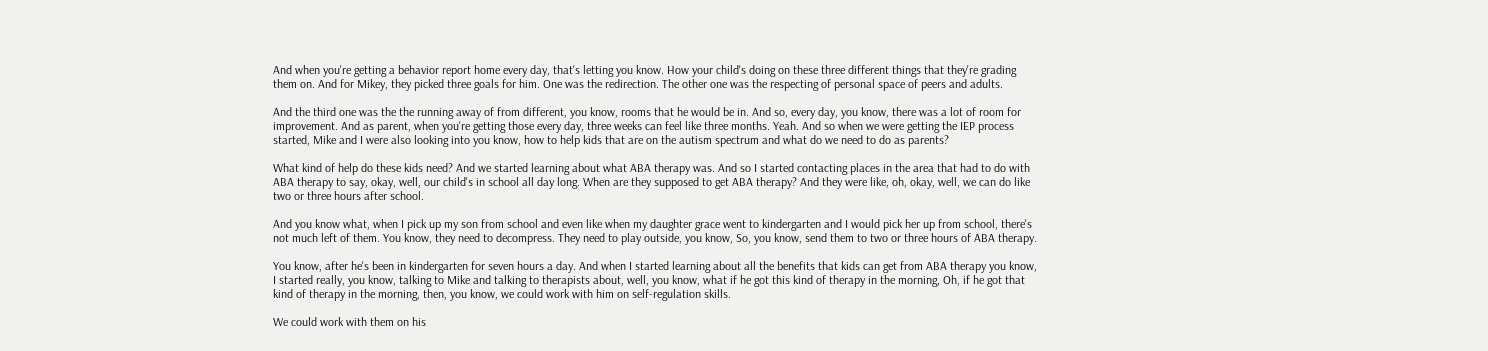And when you're getting a behavior report home every day, that's letting you know. How your child's doing on these three different things that they're grading them on. And for Mikey, they picked three goals for him. One was the redirection. The other one was the respecting of personal space of peers and adults.

And the third one was the the running away of from different, you know, rooms that he would be in. And so, every day, you know, there was a lot of room for improvement. And as parent, when you're getting those every day, three weeks can feel like three months. Yeah. And so when we were getting the IEP process started, Mike and I were also looking into you know, how to help kids that are on the autism spectrum and what do we need to do as parents?

What kind of help do these kids need? And we started learning about what ABA therapy was. And so I started contacting places in the area that had to do with ABA therapy to say, okay, well, our child's in school all day long. When are they supposed to get ABA therapy? And they were like, oh, okay, well, we can do like two or three hours after school.

And you know what, when I pick up my son from school and even like when my daughter grace went to kindergarten and I would pick her up from school, there's not much left of them. You know, they need to decompress. They need to play outside, you know, So, you know, send them to two or three hours of ABA therapy.

You know, after he's been in kindergarten for seven hours a day. And when I started learning about all the benefits that kids can get from ABA therapy you know, I started really, you know, talking to Mike and talking to therapists about, well, you know, what if he got this kind of therapy in the morning, Oh, if he got that kind of therapy in the morning, then, you know, we could work with him on self-regulation skills.

We could work with them on his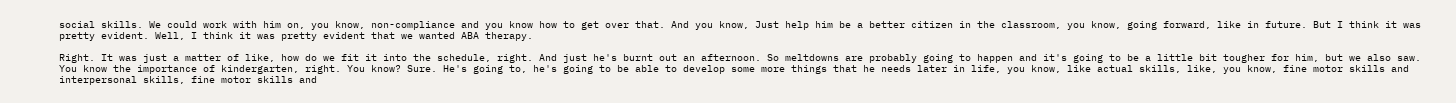social skills. We could work with him on, you know, non-compliance and you know how to get over that. And you know, Just help him be a better citizen in the classroom, you know, going forward, like in future. But I think it was pretty evident. Well, I think it was pretty evident that we wanted ABA therapy.

Right. It was just a matter of like, how do we fit it into the schedule, right. And just he's burnt out an afternoon. So meltdowns are probably going to happen and it's going to be a little bit tougher for him, but we also saw. You know the importance of kindergarten, right. You know? Sure. He's going to, he's going to be able to develop some more things that he needs later in life, you know, like actual skills, like, you know, fine motor skills and interpersonal skills, fine motor skills and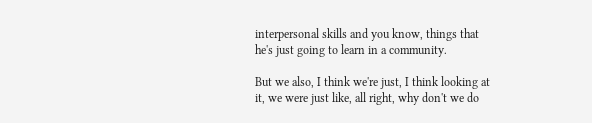interpersonal skills and you know, things that he's just going to learn in a community.

But we also, I think we're just, I think looking at it, we were just like, all right, why don't we do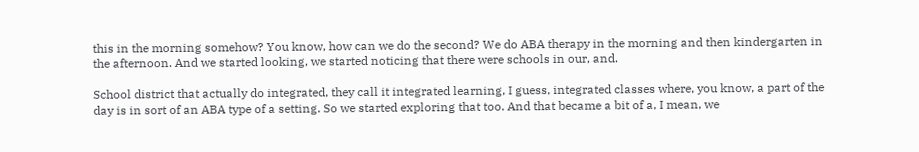this in the morning somehow? You know, how can we do the second? We do ABA therapy in the morning and then kindergarten in the afternoon. And we started looking, we started noticing that there were schools in our, and.

School district that actually do integrated, they call it integrated learning, I guess, integrated classes where, you know, a part of the day is in sort of an ABA type of a setting. So we started exploring that too. And that became a bit of a, I mean, we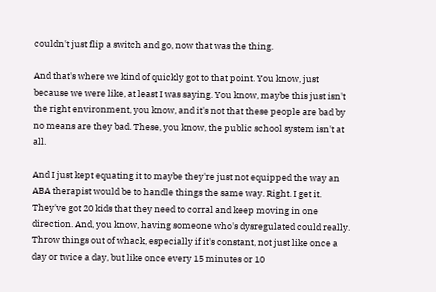couldn't just flip a switch and go, now that was the thing.

And that's where we kind of quickly got to that point. You know, just because we were like, at least I was saying. You know, maybe this just isn't the right environment, you know, and it's not that these people are bad by no means are they bad. These, you know, the public school system isn't at all.

And I just kept equating it to maybe they're just not equipped the way an ABA therapist would be to handle things the same way. Right. I get it. They've got 20 kids that they need to corral and keep moving in one direction. And, you know, having someone who's dysregulated could really. Throw things out of whack, especially if it's constant, not just like once a day or twice a day, but like once every 15 minutes or 10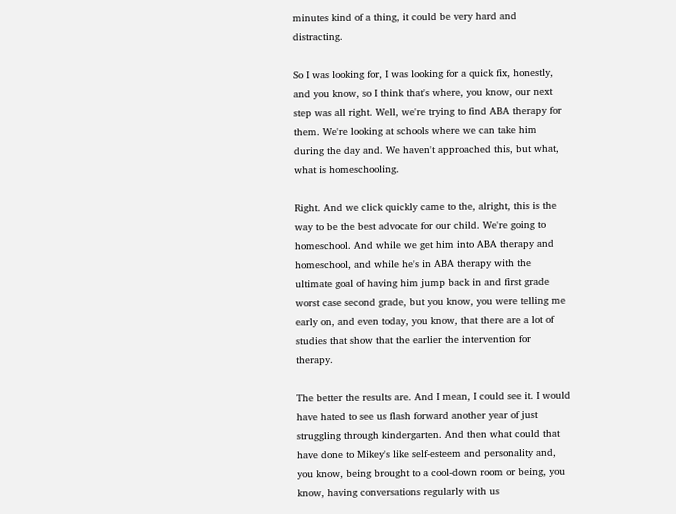minutes kind of a thing, it could be very hard and distracting.

So I was looking for, I was looking for a quick fix, honestly, and you know, so I think that's where, you know, our next step was all right. Well, we're trying to find ABA therapy for them. We're looking at schools where we can take him during the day and. We haven't approached this, but what, what is homeschooling.

Right. And we click quickly came to the, alright, this is the way to be the best advocate for our child. We're going to homeschool. And while we get him into ABA therapy and homeschool, and while he's in ABA therapy with the ultimate goal of having him jump back in and first grade worst case second grade, but you know, you were telling me early on, and even today, you know, that there are a lot of studies that show that the earlier the intervention for therapy.

The better the results are. And I mean, I could see it. I would have hated to see us flash forward another year of just struggling through kindergarten. And then what could that have done to Mikey's like self-esteem and personality and, you know, being brought to a cool-down room or being, you know, having conversations regularly with us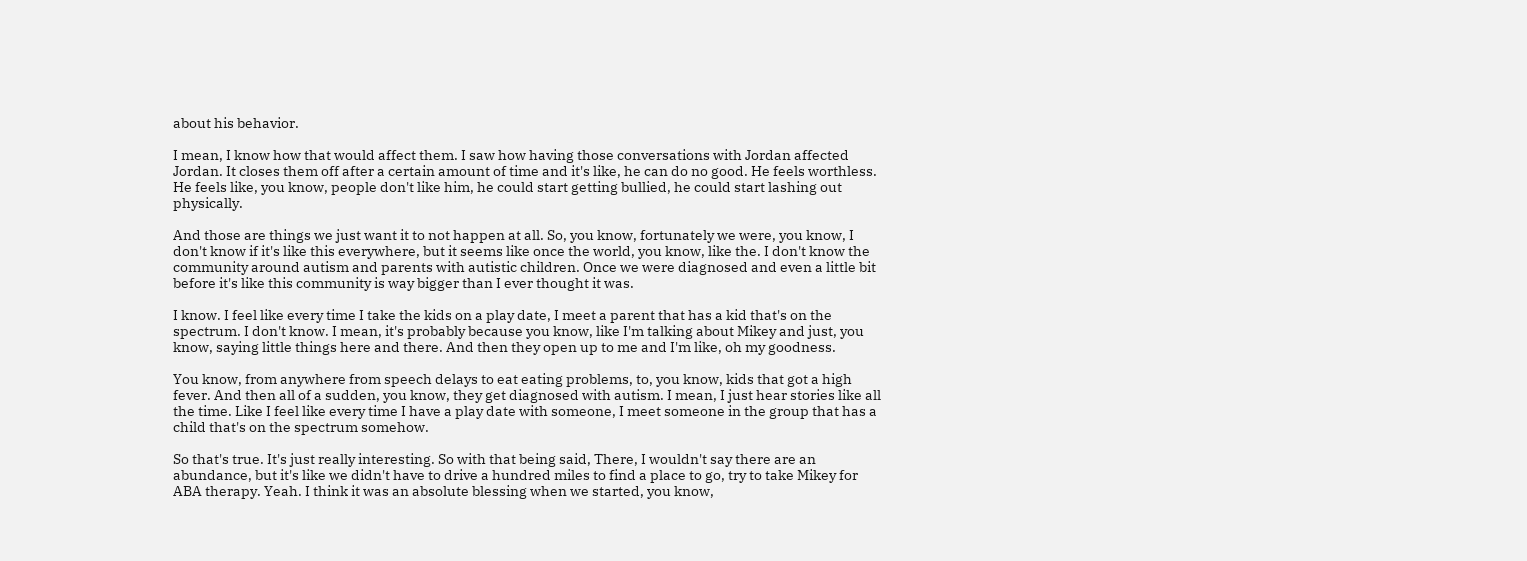about his behavior.

I mean, I know how that would affect them. I saw how having those conversations with Jordan affected Jordan. It closes them off after a certain amount of time and it's like, he can do no good. He feels worthless. He feels like, you know, people don't like him, he could start getting bullied, he could start lashing out physically.

And those are things we just want it to not happen at all. So, you know, fortunately we were, you know, I don't know if it's like this everywhere, but it seems like once the world, you know, like the. I don't know the community around autism and parents with autistic children. Once we were diagnosed and even a little bit before it's like this community is way bigger than I ever thought it was.

I know. I feel like every time I take the kids on a play date, I meet a parent that has a kid that's on the spectrum. I don't know. I mean, it's probably because you know, like I'm talking about Mikey and just, you know, saying little things here and there. And then they open up to me and I'm like, oh my goodness.

You know, from anywhere from speech delays to eat eating problems, to, you know, kids that got a high fever. And then all of a sudden, you know, they get diagnosed with autism. I mean, I just hear stories like all the time. Like I feel like every time I have a play date with someone, I meet someone in the group that has a child that's on the spectrum somehow.

So that's true. It's just really interesting. So with that being said, There, I wouldn't say there are an abundance, but it's like we didn't have to drive a hundred miles to find a place to go, try to take Mikey for ABA therapy. Yeah. I think it was an absolute blessing when we started, you know,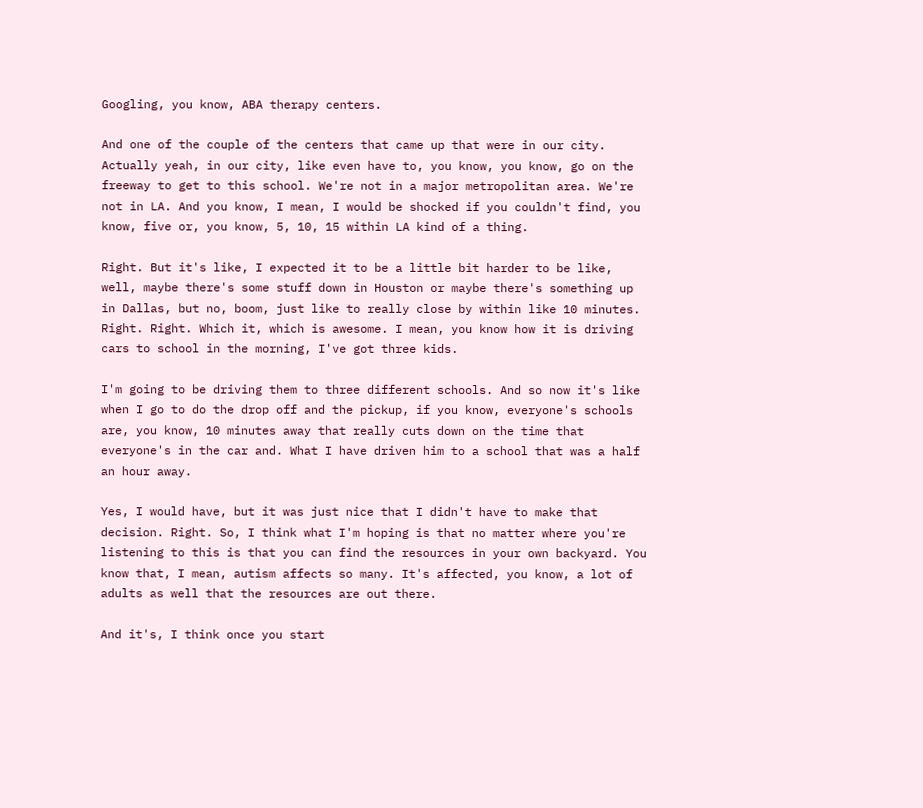Googling, you know, ABA therapy centers.

And one of the couple of the centers that came up that were in our city. Actually yeah, in our city, like even have to, you know, you know, go on the freeway to get to this school. We're not in a major metropolitan area. We're not in LA. And you know, I mean, I would be shocked if you couldn't find, you know, five or, you know, 5, 10, 15 within LA kind of a thing.

Right. But it's like, I expected it to be a little bit harder to be like, well, maybe there's some stuff down in Houston or maybe there's something up in Dallas, but no, boom, just like to really close by within like 10 minutes. Right. Right. Which it, which is awesome. I mean, you know how it is driving cars to school in the morning, I've got three kids.

I'm going to be driving them to three different schools. And so now it's like when I go to do the drop off and the pickup, if you know, everyone's schools are, you know, 10 minutes away that really cuts down on the time that everyone's in the car and. What I have driven him to a school that was a half an hour away.

Yes, I would have, but it was just nice that I didn't have to make that decision. Right. So, I think what I'm hoping is that no matter where you're listening to this is that you can find the resources in your own backyard. You know that, I mean, autism affects so many. It's affected, you know, a lot of adults as well that the resources are out there.

And it's, I think once you start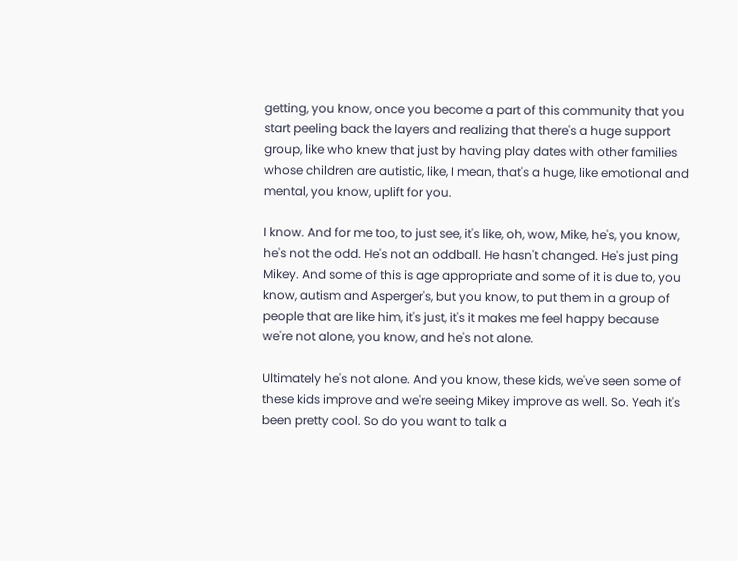getting, you know, once you become a part of this community that you start peeling back the layers and realizing that there's a huge support group, like who knew that just by having play dates with other families whose children are autistic, like, I mean, that's a huge, like emotional and mental, you know, uplift for you.

I know. And for me too, to just see, it's like, oh, wow, Mike, he's, you know, he's not the odd. He's not an oddball. He hasn't changed. He's just ping Mikey. And some of this is age appropriate and some of it is due to, you know, autism and Asperger's, but you know, to put them in a group of people that are like him, it's just, it's it makes me feel happy because we're not alone, you know, and he's not alone.

Ultimately he's not alone. And you know, these kids, we've seen some of these kids improve and we're seeing Mikey improve as well. So. Yeah it's been pretty cool. So do you want to talk a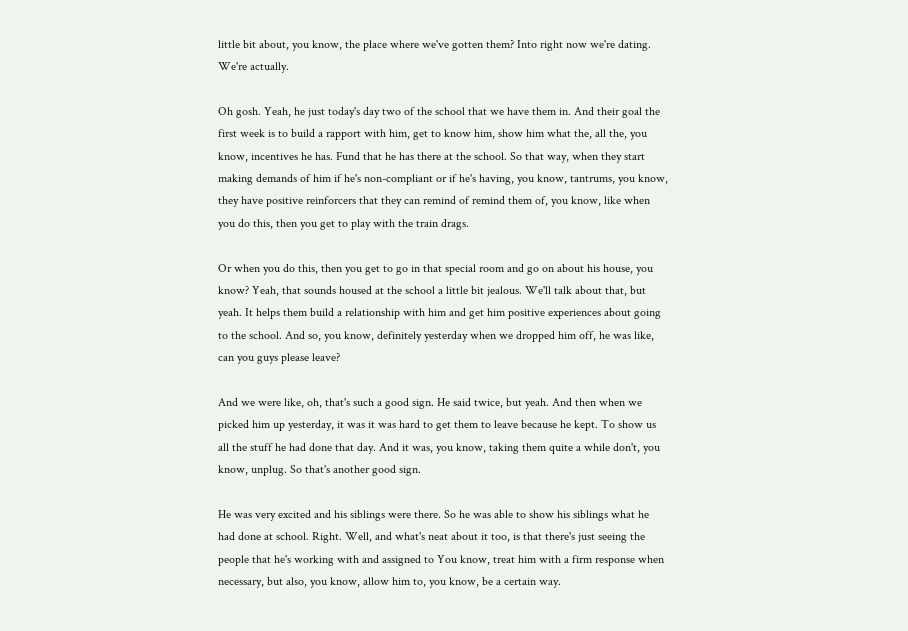little bit about, you know, the place where we've gotten them? Into right now we're dating. We're actually.

Oh gosh. Yeah, he just today's day two of the school that we have them in. And their goal the first week is to build a rapport with him, get to know him, show him what the, all the, you know, incentives he has. Fund that he has there at the school. So that way, when they start making demands of him if he's non-compliant or if he's having, you know, tantrums, you know, they have positive reinforcers that they can remind of remind them of, you know, like when you do this, then you get to play with the train drags.

Or when you do this, then you get to go in that special room and go on about his house, you know? Yeah, that sounds housed at the school a little bit jealous. We'll talk about that, but yeah. It helps them build a relationship with him and get him positive experiences about going to the school. And so, you know, definitely yesterday when we dropped him off, he was like, can you guys please leave?

And we were like, oh, that's such a good sign. He said twice, but yeah. And then when we picked him up yesterday, it was it was hard to get them to leave because he kept. To show us all the stuff he had done that day. And it was, you know, taking them quite a while don't, you know, unplug. So that's another good sign.

He was very excited and his siblings were there. So he was able to show his siblings what he had done at school. Right. Well, and what's neat about it too, is that there's just seeing the people that he's working with and assigned to You know, treat him with a firm response when necessary, but also, you know, allow him to, you know, be a certain way.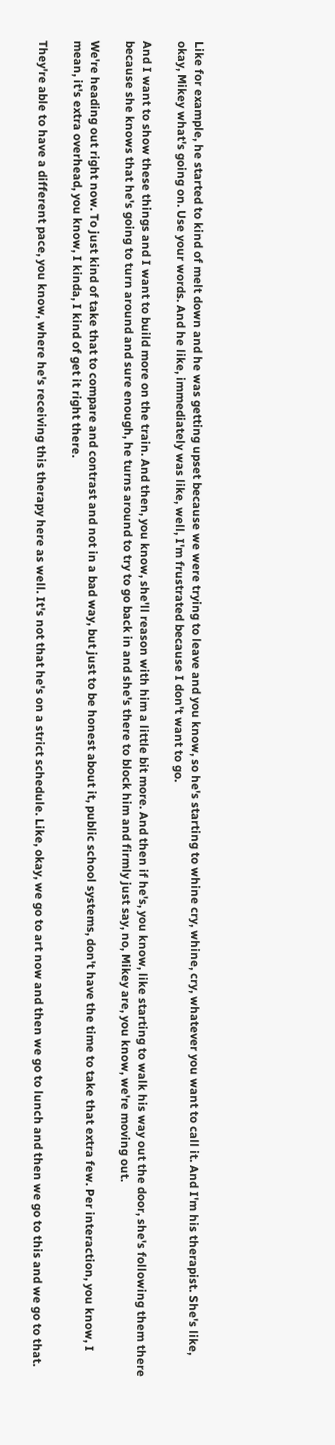Like for example, he started to kind of melt down and he was getting upset because we were trying to leave and you know, so he's starting to whine cry, whine, cry, whatever you want to call it. And I'm his therapist. She's like, okay, Mikey what's going on. Use your words. And he like, immediately was like, well, I'm frustrated because I don't want to go.

And I want to show these things and I want to build more on the train. And then, you know, she'll reason with him a little bit more. And then if he's, you know, like starting to walk his way out the door, she's following them there because she knows that he's going to turn around and sure enough, he turns around to try to go back in and she's there to block him and firmly just say, no, Mikey are, you know, we're moving out.

We're heading out right now. To just kind of take that to compare and contrast and not in a bad way, but just to be honest about it, public school systems, don't have the time to take that extra few. Per interaction, you know, I mean, it's extra overhead, you know, I kinda, I kind of get it right there.

They're able to have a different pace, you know, where he's receiving this therapy here as well. It's not that he's on a strict schedule. Like, okay, we go to art now and then we go to lunch and then we go to this and we go to that.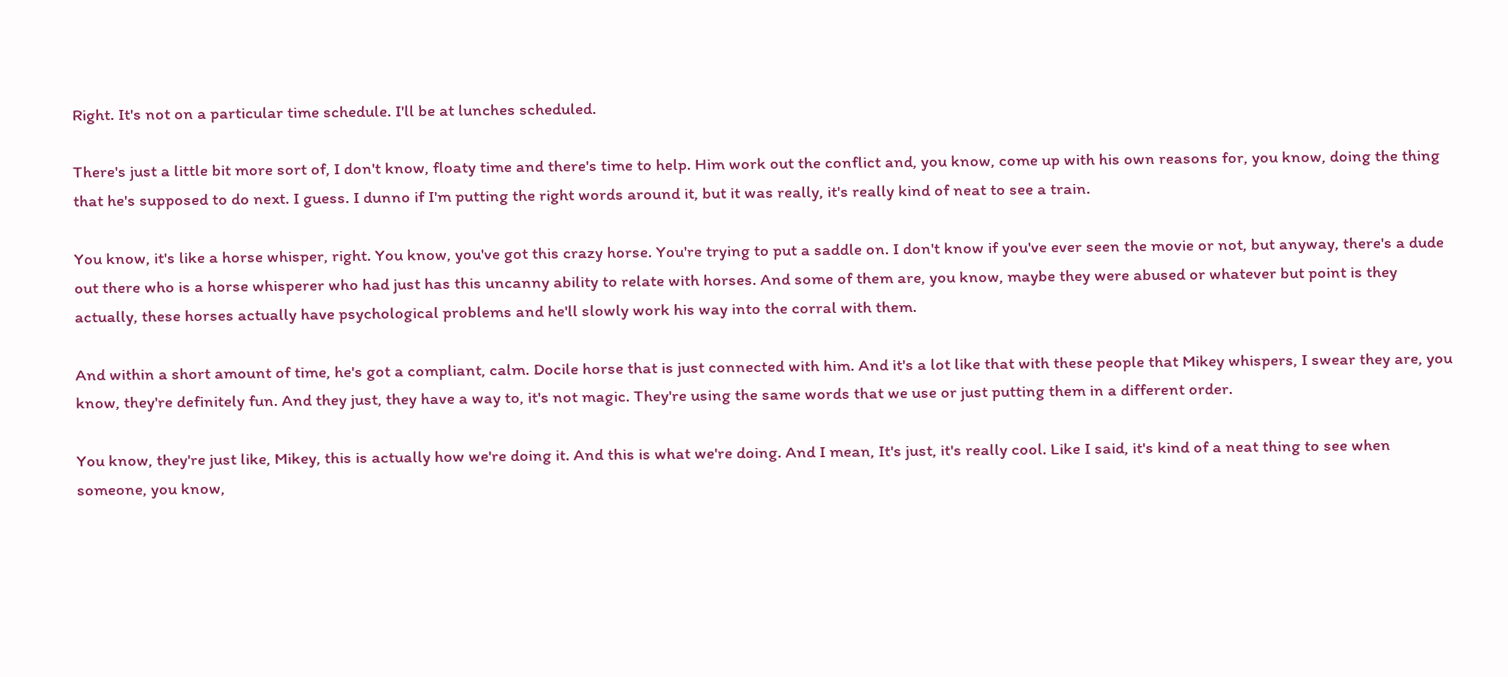Right. It's not on a particular time schedule. I'll be at lunches scheduled.

There's just a little bit more sort of, I don't know, floaty time and there's time to help. Him work out the conflict and, you know, come up with his own reasons for, you know, doing the thing that he's supposed to do next. I guess. I dunno if I'm putting the right words around it, but it was really, it's really kind of neat to see a train.

You know, it's like a horse whisper, right. You know, you've got this crazy horse. You're trying to put a saddle on. I don't know if you've ever seen the movie or not, but anyway, there's a dude out there who is a horse whisperer who had just has this uncanny ability to relate with horses. And some of them are, you know, maybe they were abused or whatever but point is they actually, these horses actually have psychological problems and he'll slowly work his way into the corral with them.

And within a short amount of time, he's got a compliant, calm. Docile horse that is just connected with him. And it's a lot like that with these people that Mikey whispers, I swear they are, you know, they're definitely fun. And they just, they have a way to, it's not magic. They're using the same words that we use or just putting them in a different order.

You know, they're just like, Mikey, this is actually how we're doing it. And this is what we're doing. And I mean, It's just, it's really cool. Like I said, it's kind of a neat thing to see when someone, you know,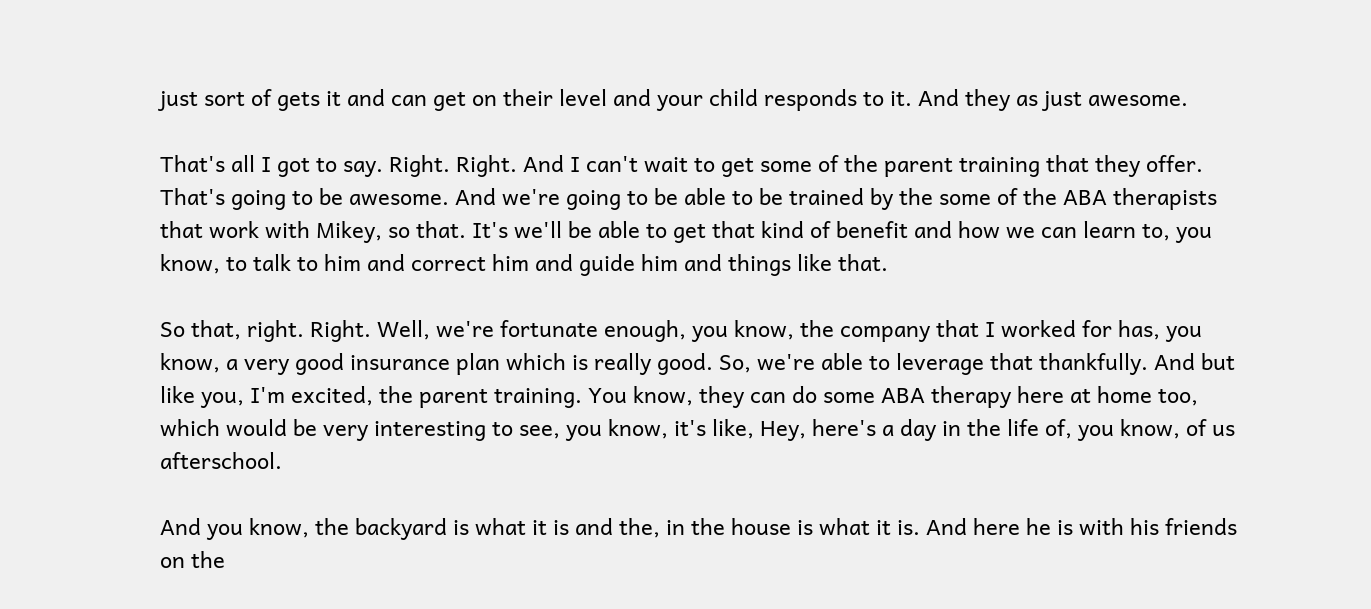just sort of gets it and can get on their level and your child responds to it. And they as just awesome.

That's all I got to say. Right. Right. And I can't wait to get some of the parent training that they offer. That's going to be awesome. And we're going to be able to be trained by the some of the ABA therapists that work with Mikey, so that. It's we'll be able to get that kind of benefit and how we can learn to, you know, to talk to him and correct him and guide him and things like that.

So that, right. Right. Well, we're fortunate enough, you know, the company that I worked for has, you know, a very good insurance plan which is really good. So, we're able to leverage that thankfully. And but like you, I'm excited, the parent training. You know, they can do some ABA therapy here at home too, which would be very interesting to see, you know, it's like, Hey, here's a day in the life of, you know, of us afterschool.

And you know, the backyard is what it is and the, in the house is what it is. And here he is with his friends on the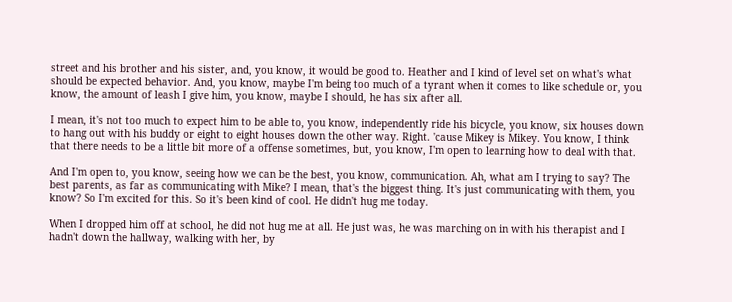street and his brother and his sister, and, you know, it would be good to. Heather and I kind of level set on what's what should be expected behavior. And, you know, maybe I'm being too much of a tyrant when it comes to like schedule or, you know, the amount of leash I give him, you know, maybe I should, he has six after all.

I mean, it's not too much to expect him to be able to, you know, independently ride his bicycle, you know, six houses down to hang out with his buddy or eight to eight houses down the other way. Right. 'cause Mikey is Mikey. You know, I think that there needs to be a little bit more of a offense sometimes, but, you know, I'm open to learning how to deal with that.

And I'm open to, you know, seeing how we can be the best, you know, communication. Ah, what am I trying to say? The best parents, as far as communicating with Mike? I mean, that's the biggest thing. It's just communicating with them, you know? So I'm excited for this. So it's been kind of cool. He didn't hug me today.

When I dropped him off at school, he did not hug me at all. He just was, he was marching on in with his therapist and I hadn't down the hallway, walking with her, by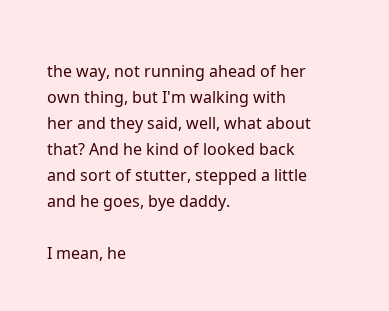the way, not running ahead of her own thing, but I'm walking with her and they said, well, what about that? And he kind of looked back and sort of stutter, stepped a little and he goes, bye daddy.

I mean, he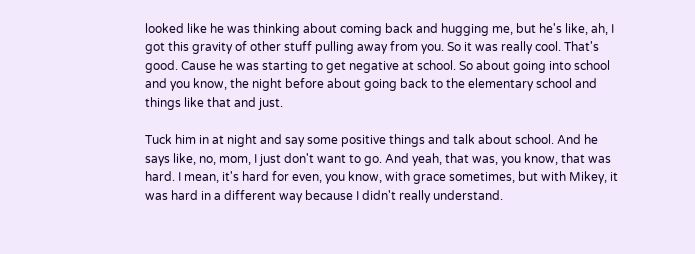looked like he was thinking about coming back and hugging me, but he's like, ah, I got this gravity of other stuff pulling away from you. So it was really cool. That's good. Cause he was starting to get negative at school. So about going into school and you know, the night before about going back to the elementary school and things like that and just.

Tuck him in at night and say some positive things and talk about school. And he says like, no, mom, I just don't want to go. And yeah, that was, you know, that was hard. I mean, it's hard for even, you know, with grace sometimes, but with Mikey, it was hard in a different way because I didn't really understand.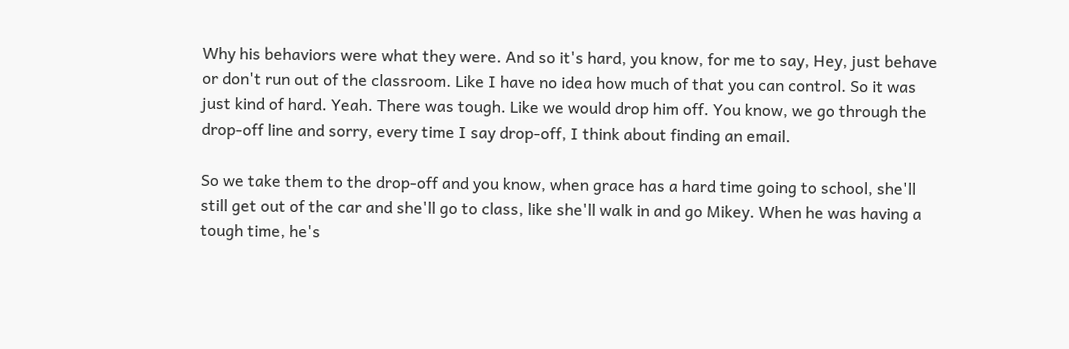Why his behaviors were what they were. And so it's hard, you know, for me to say, Hey, just behave or don't run out of the classroom. Like I have no idea how much of that you can control. So it was just kind of hard. Yeah. There was tough. Like we would drop him off. You know, we go through the drop-off line and sorry, every time I say drop-off, I think about finding an email.

So we take them to the drop-off and you know, when grace has a hard time going to school, she'll still get out of the car and she'll go to class, like she'll walk in and go Mikey. When he was having a tough time, he's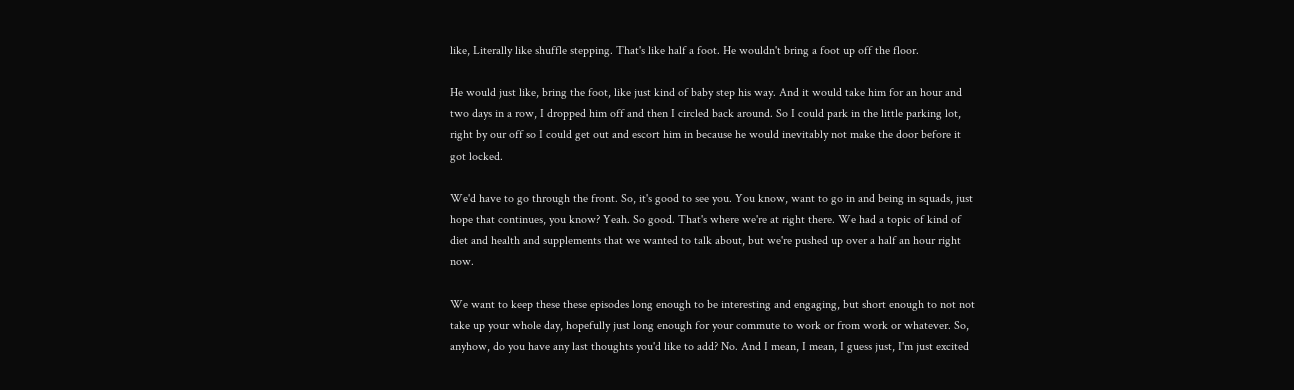like, Literally like shuffle stepping. That's like half a foot. He wouldn't bring a foot up off the floor.

He would just like, bring the foot, like just kind of baby step his way. And it would take him for an hour and two days in a row, I dropped him off and then I circled back around. So I could park in the little parking lot, right by our off so I could get out and escort him in because he would inevitably not make the door before it got locked.

We'd have to go through the front. So, it's good to see you. You know, want to go in and being in squads, just hope that continues, you know? Yeah. So good. That's where we're at right there. We had a topic of kind of diet and health and supplements that we wanted to talk about, but we're pushed up over a half an hour right now.

We want to keep these these episodes long enough to be interesting and engaging, but short enough to not not take up your whole day, hopefully just long enough for your commute to work or from work or whatever. So, anyhow, do you have any last thoughts you'd like to add? No. And I mean, I mean, I guess just, I'm just excited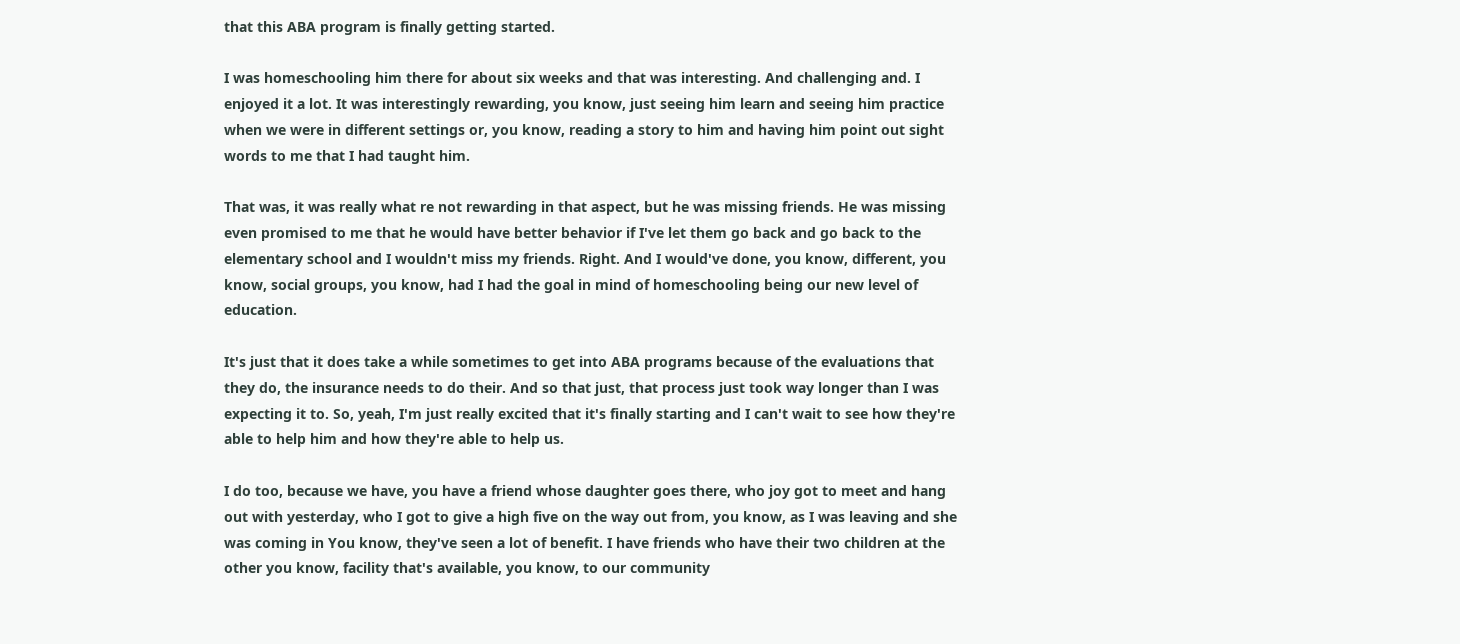that this ABA program is finally getting started.

I was homeschooling him there for about six weeks and that was interesting. And challenging and. I enjoyed it a lot. It was interestingly rewarding, you know, just seeing him learn and seeing him practice when we were in different settings or, you know, reading a story to him and having him point out sight words to me that I had taught him.

That was, it was really what re not rewarding in that aspect, but he was missing friends. He was missing even promised to me that he would have better behavior if I've let them go back and go back to the elementary school and I wouldn't miss my friends. Right. And I would've done, you know, different, you know, social groups, you know, had I had the goal in mind of homeschooling being our new level of education.

It's just that it does take a while sometimes to get into ABA programs because of the evaluations that they do, the insurance needs to do their. And so that just, that process just took way longer than I was expecting it to. So, yeah, I'm just really excited that it's finally starting and I can't wait to see how they're able to help him and how they're able to help us.

I do too, because we have, you have a friend whose daughter goes there, who joy got to meet and hang out with yesterday, who I got to give a high five on the way out from, you know, as I was leaving and she was coming in You know, they've seen a lot of benefit. I have friends who have their two children at the other you know, facility that's available, you know, to our community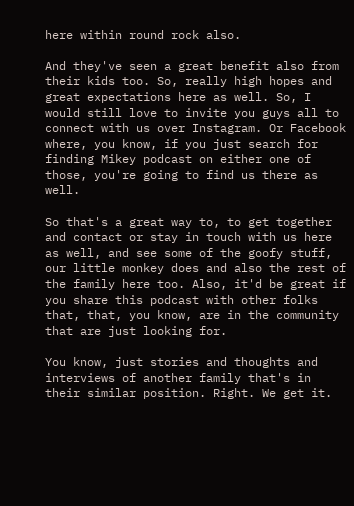here within round rock also.

And they've seen a great benefit also from their kids too. So, really high hopes and great expectations here as well. So, I would still love to invite you guys all to connect with us over Instagram. Or Facebook where, you know, if you just search for finding Mikey podcast on either one of those, you're going to find us there as well.

So that's a great way to, to get together and contact or stay in touch with us here as well, and see some of the goofy stuff, our little monkey does and also the rest of the family here too. Also, it'd be great if you share this podcast with other folks that, that, you know, are in the community that are just looking for.

You know, just stories and thoughts and interviews of another family that's in their similar position. Right. We get it.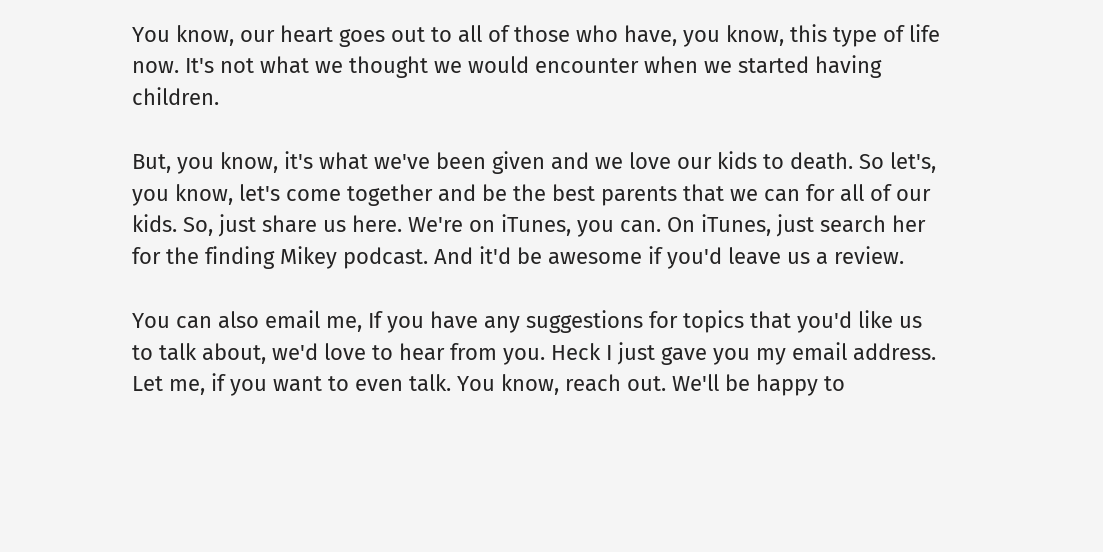You know, our heart goes out to all of those who have, you know, this type of life now. It's not what we thought we would encounter when we started having children.

But, you know, it's what we've been given and we love our kids to death. So let's, you know, let's come together and be the best parents that we can for all of our kids. So, just share us here. We're on iTunes, you can. On iTunes, just search her for the finding Mikey podcast. And it'd be awesome if you'd leave us a review.

You can also email me, If you have any suggestions for topics that you'd like us to talk about, we'd love to hear from you. Heck I just gave you my email address. Let me, if you want to even talk. You know, reach out. We'll be happy to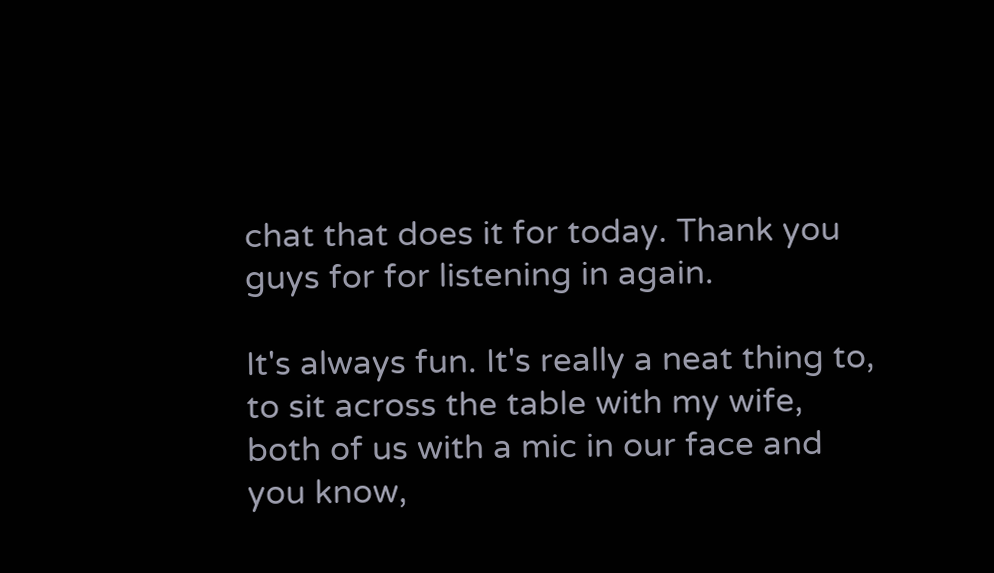chat that does it for today. Thank you guys for for listening in again.

It's always fun. It's really a neat thing to, to sit across the table with my wife, both of us with a mic in our face and you know,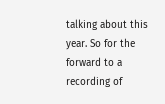talking about this year. So for the forward to a recording of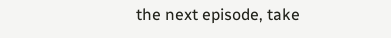the next episode, take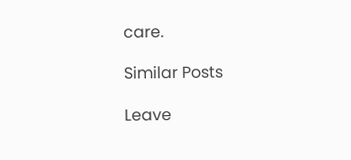care.

Similar Posts

Leave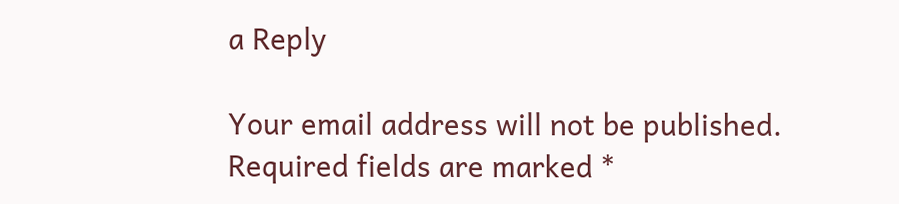a Reply

Your email address will not be published. Required fields are marked *